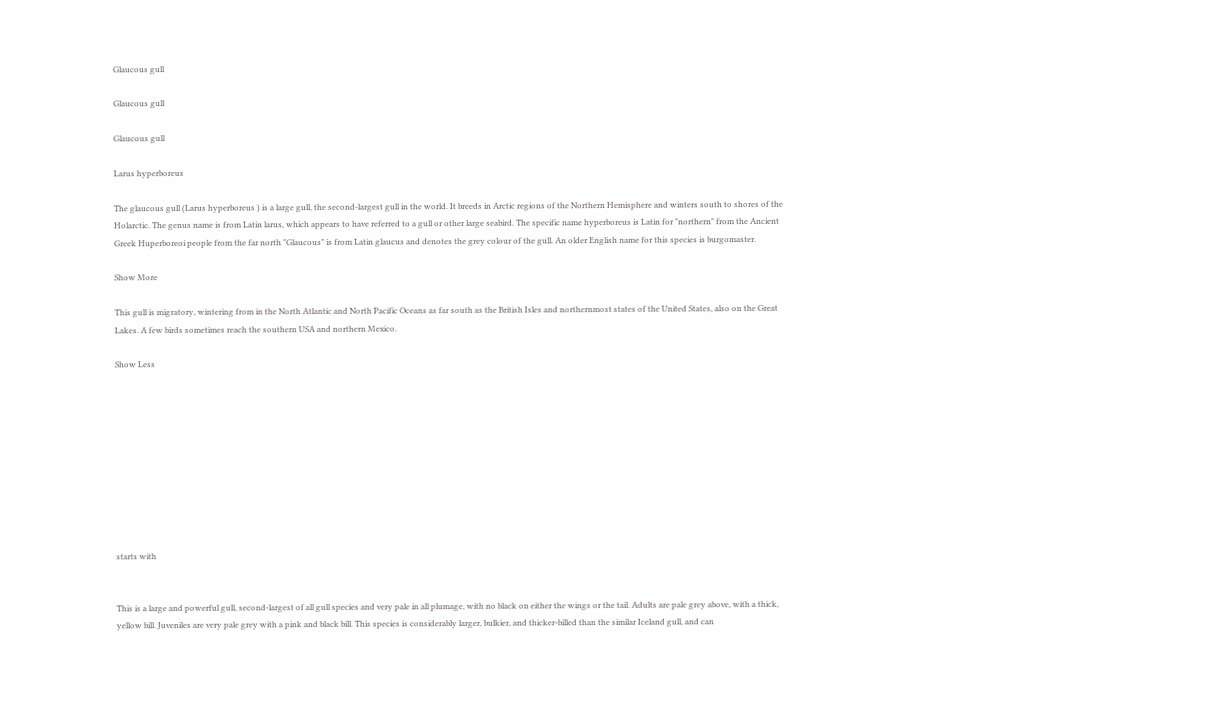Glaucous gull

Glaucous gull

Glaucous gull

Larus hyperboreus

The glaucous gull (Larus hyperboreus ) is a large gull, the second-largest gull in the world. It breeds in Arctic regions of the Northern Hemisphere and winters south to shores of the Holarctic. The genus name is from Latin larus, which appears to have referred to a gull or other large seabird. The specific name hyperboreus is Latin for "northern" from the Ancient Greek Huperboreoi people from the far north "Glaucous" is from Latin glaucus and denotes the grey colour of the gull. An older English name for this species is burgomaster.

Show More

This gull is migratory, wintering from in the North Atlantic and North Pacific Oceans as far south as the British Isles and northernmost states of the United States, also on the Great Lakes. A few birds sometimes reach the southern USA and northern Mexico.

Show Less










starts with


This is a large and powerful gull, second-largest of all gull species and very pale in all plumage, with no black on either the wings or the tail. Adults are pale grey above, with a thick, yellow bill. Juveniles are very pale grey with a pink and black bill. This species is considerably larger, bulkier, and thicker-billed than the similar Iceland gull, and can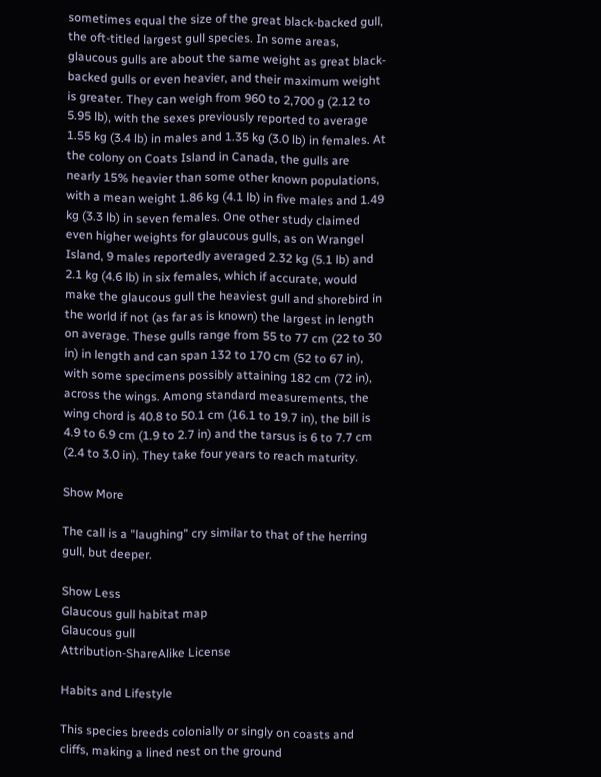sometimes equal the size of the great black-backed gull, the oft-titled largest gull species. In some areas, glaucous gulls are about the same weight as great black-backed gulls or even heavier, and their maximum weight is greater. They can weigh from 960 to 2,700 g (2.12 to 5.95 lb), with the sexes previously reported to average 1.55 kg (3.4 lb) in males and 1.35 kg (3.0 lb) in females. At the colony on Coats Island in Canada, the gulls are nearly 15% heavier than some other known populations, with a mean weight 1.86 kg (4.1 lb) in five males and 1.49 kg (3.3 lb) in seven females. One other study claimed even higher weights for glaucous gulls, as on Wrangel Island, 9 males reportedly averaged 2.32 kg (5.1 lb) and 2.1 kg (4.6 lb) in six females, which if accurate, would make the glaucous gull the heaviest gull and shorebird in the world if not (as far as is known) the largest in length on average. These gulls range from 55 to 77 cm (22 to 30 in) in length and can span 132 to 170 cm (52 to 67 in), with some specimens possibly attaining 182 cm (72 in), across the wings. Among standard measurements, the wing chord is 40.8 to 50.1 cm (16.1 to 19.7 in), the bill is 4.9 to 6.9 cm (1.9 to 2.7 in) and the tarsus is 6 to 7.7 cm (2.4 to 3.0 in). They take four years to reach maturity.

Show More

The call is a "laughing" cry similar to that of the herring gull, but deeper.

Show Less
Glaucous gull habitat map
Glaucous gull
Attribution-ShareAlike License

Habits and Lifestyle

This species breeds colonially or singly on coasts and cliffs, making a lined nest on the ground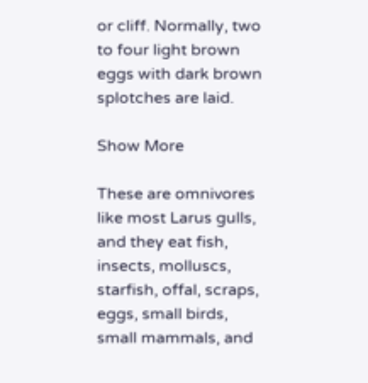or cliff. Normally, two to four light brown eggs with dark brown splotches are laid.

Show More

These are omnivores like most Larus gulls, and they eat fish, insects, molluscs, starfish, offal, scraps, eggs, small birds, small mammals, and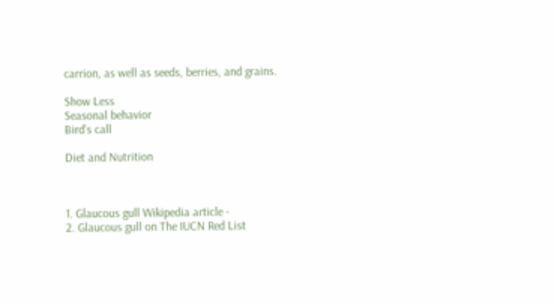carrion, as well as seeds, berries, and grains.

Show Less
Seasonal behavior
Bird's call

Diet and Nutrition



1. Glaucous gull Wikipedia article -
2. Glaucous gull on The IUCN Red List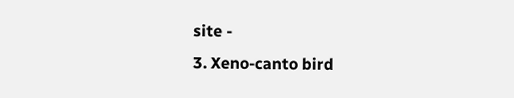site -
3. Xeno-canto bird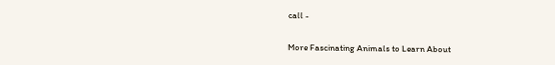call -

More Fascinating Animals to Learn About